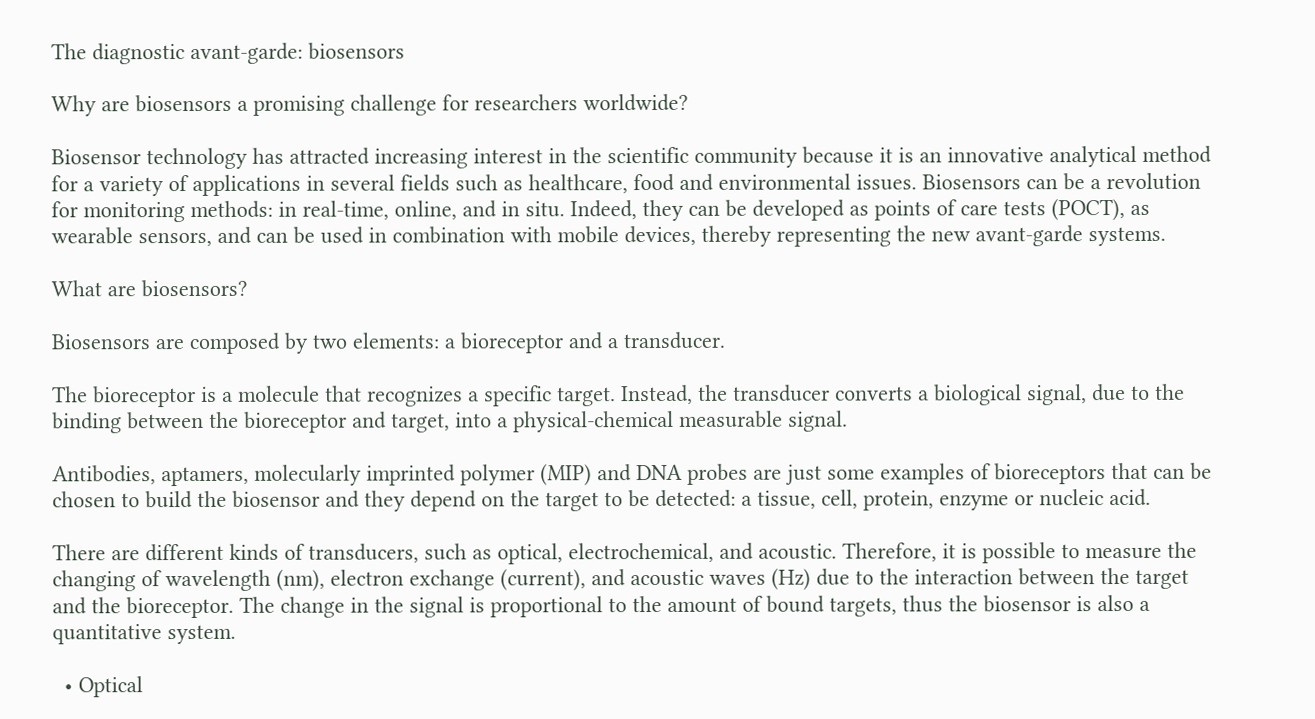The diagnostic avant-garde: biosensors

Why are biosensors a promising challenge for researchers worldwide?

Biosensor technology has attracted increasing interest in the scientific community because it is an innovative analytical method for a variety of applications in several fields such as healthcare, food and environmental issues. Biosensors can be a revolution for monitoring methods: in real-time, online, and in situ. Indeed, they can be developed as points of care tests (POCT), as wearable sensors, and can be used in combination with mobile devices, thereby representing the new avant-garde systems.

What are biosensors?

Biosensors are composed by two elements: a bioreceptor and a transducer.

The bioreceptor is a molecule that recognizes a specific target. Instead, the transducer converts a biological signal, due to the binding between the bioreceptor and target, into a physical-chemical measurable signal.

Antibodies, aptamers, molecularly imprinted polymer (MIP) and DNA probes are just some examples of bioreceptors that can be chosen to build the biosensor and they depend on the target to be detected: a tissue, cell, protein, enzyme or nucleic acid.

There are different kinds of transducers, such as optical, electrochemical, and acoustic. Therefore, it is possible to measure the changing of wavelength (nm), electron exchange (current), and acoustic waves (Hz) due to the interaction between the target and the bioreceptor. The change in the signal is proportional to the amount of bound targets, thus the biosensor is also a quantitative system.

  • Optical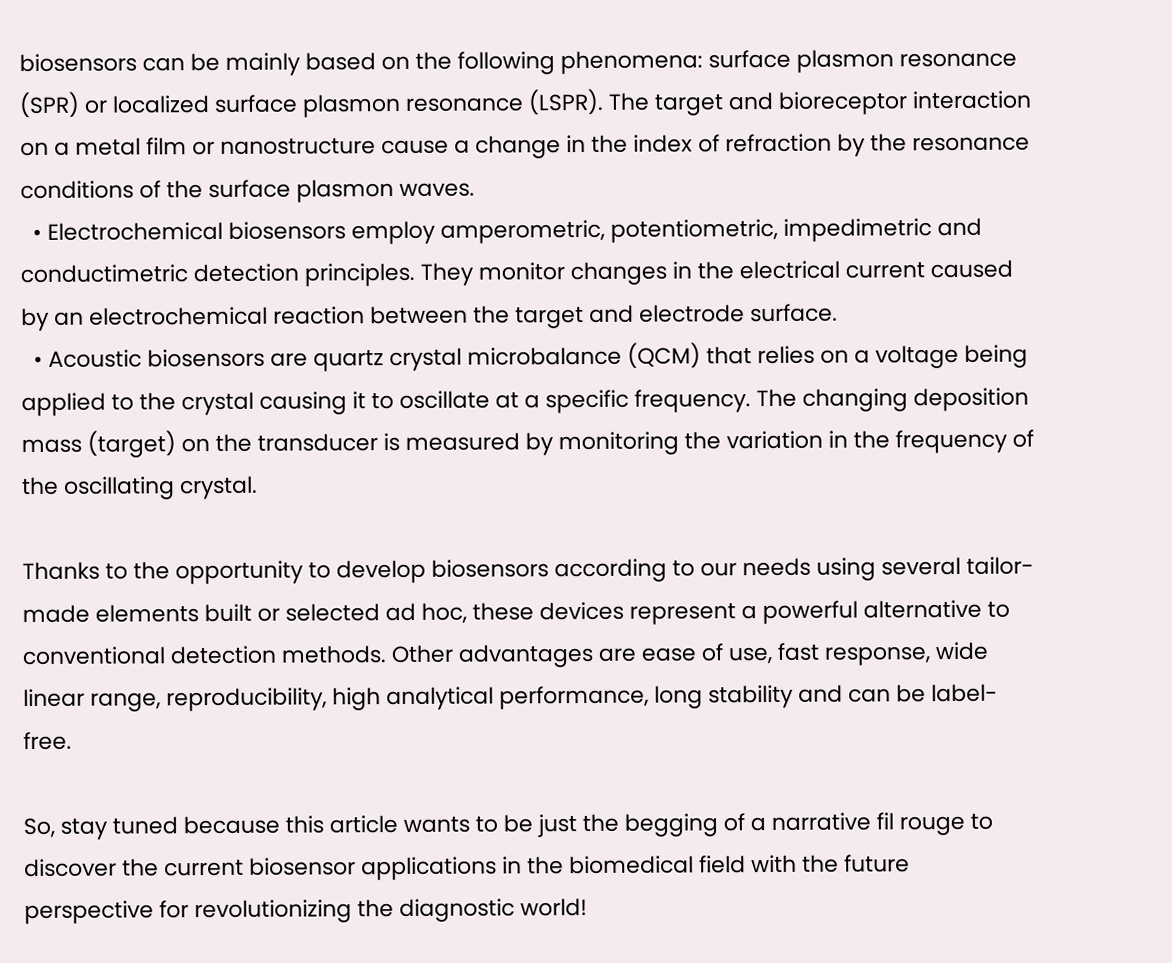biosensors can be mainly based on the following phenomena: surface plasmon resonance (SPR) or localized surface plasmon resonance (LSPR). The target and bioreceptor interaction on a metal film or nanostructure cause a change in the index of refraction by the resonance conditions of the surface plasmon waves.
  • Electrochemical biosensors employ amperometric, potentiometric, impedimetric and conductimetric detection principles. They monitor changes in the electrical current caused by an electrochemical reaction between the target and electrode surface.
  • Acoustic biosensors are quartz crystal microbalance (QCM) that relies on a voltage being applied to the crystal causing it to oscillate at a specific frequency. The changing deposition mass (target) on the transducer is measured by monitoring the variation in the frequency of the oscillating crystal.

Thanks to the opportunity to develop biosensors according to our needs using several tailor-made elements built or selected ad hoc, these devices represent a powerful alternative to conventional detection methods. Other advantages are ease of use, fast response, wide linear range, reproducibility, high analytical performance, long stability and can be label-free.

So, stay tuned because this article wants to be just the begging of a narrative fil rouge to discover the current biosensor applications in the biomedical field with the future perspective for revolutionizing the diagnostic world!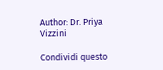Author: Dr. Priya Vizzini

Condividi questo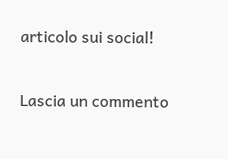articolo sui social!

Lascia un commento